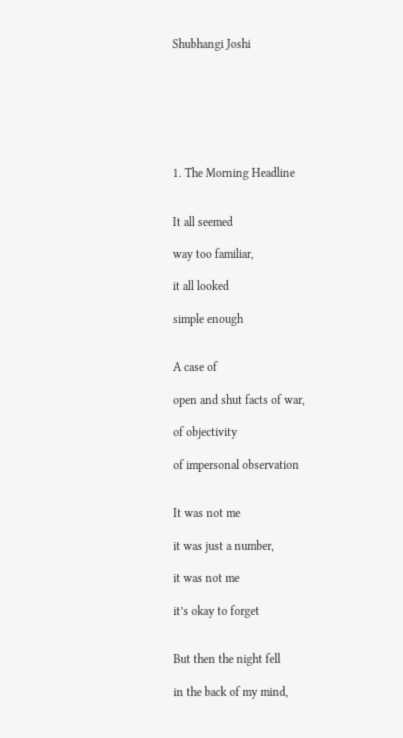Shubhangi Joshi







1. The Morning Headline


It all seemed

way too familiar,

it all looked

simple enough


A case of

open and shut facts of war,

of objectivity

of impersonal observation


It was not me

it was just a number,

it was not me

it’s okay to forget


But then the night fell

in the back of my mind,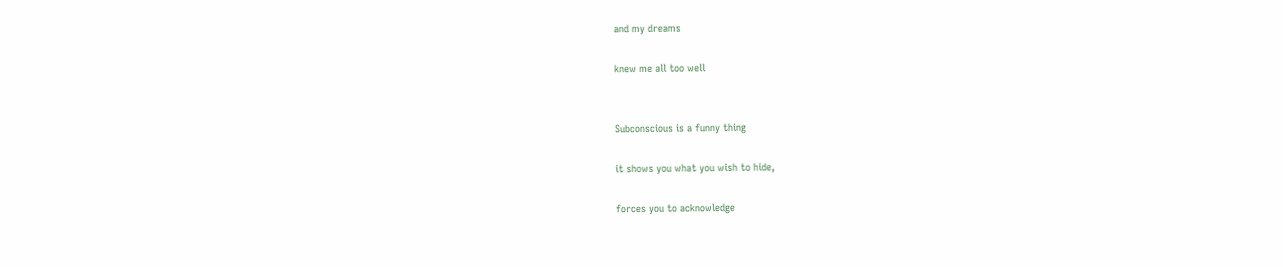and my dreams

knew me all too well


Subconscious is a funny thing

it shows you what you wish to hide,

forces you to acknowledge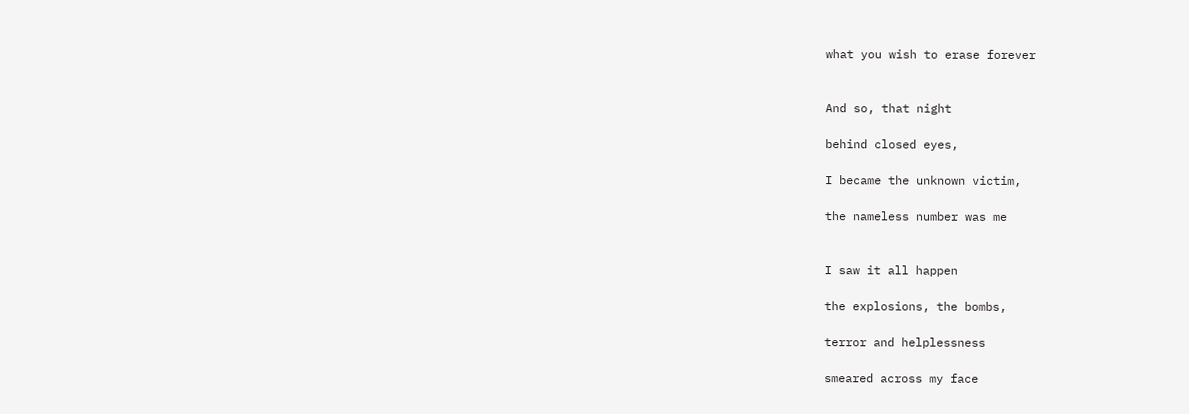what you wish to erase forever


And so, that night

behind closed eyes,

I became the unknown victim,

the nameless number was me


I saw it all happen

the explosions, the bombs,

terror and helplessness

smeared across my face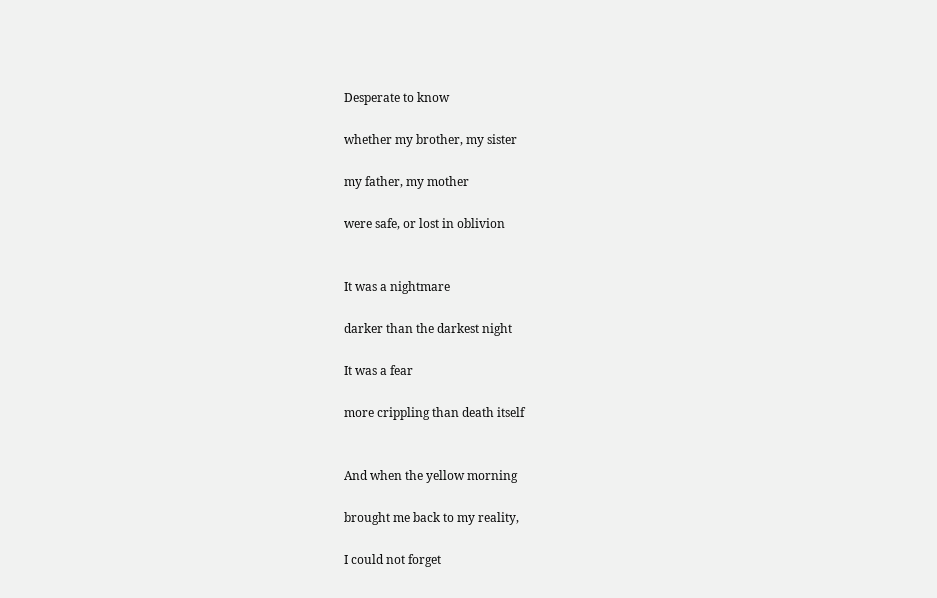Desperate to know

whether my brother, my sister

my father, my mother

were safe, or lost in oblivion


It was a nightmare

darker than the darkest night

It was a fear

more crippling than death itself


And when the yellow morning

brought me back to my reality,

I could not forget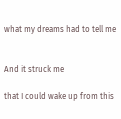what my dreams had to tell me


And it struck me

that I could wake up from this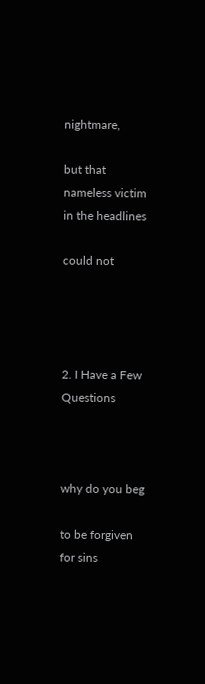nightmare,

but that nameless victim in the headlines

could not




2. I Have a Few Questions



why do you beg

to be forgiven for sins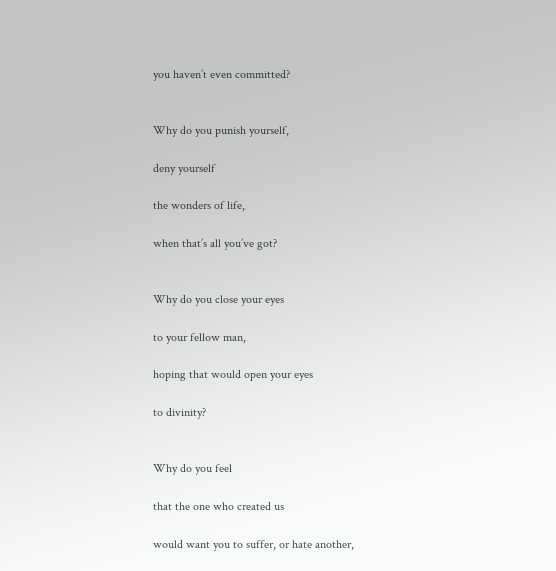you haven’t even committed?


Why do you punish yourself,

deny yourself

the wonders of life,

when that’s all you’ve got?


Why do you close your eyes

to your fellow man,

hoping that would open your eyes

to divinity?


Why do you feel

that the one who created us

would want you to suffer, or hate another,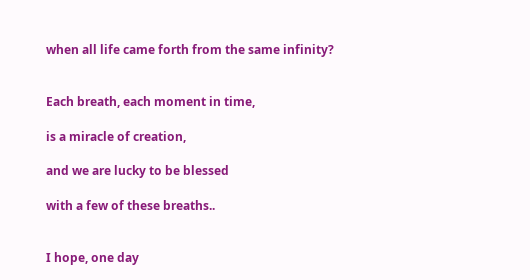when all life came forth from the same infinity?


Each breath, each moment in time,

is a miracle of creation,

and we are lucky to be blessed

with a few of these breaths..


I hope, one day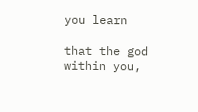you learn

that the god within you,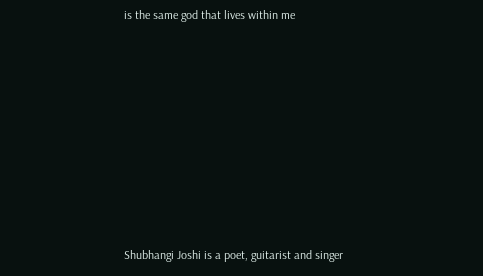is the same god that lives within me











Shubhangi Joshi is a poet, guitarist and singer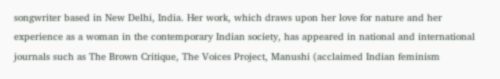songwriter based in New Delhi, India. Her work, which draws upon her love for nature and her experience as a woman in the contemporary Indian society, has appeared in national and international journals such as The Brown Critique, The Voices Project, Manushi (acclaimed Indian feminism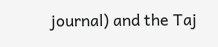journal) and the Taj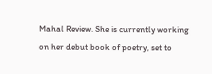Mahal Review. She is currently working on her debut book of poetry, set to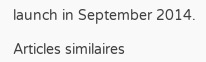launch in September 2014.

Articles similaires